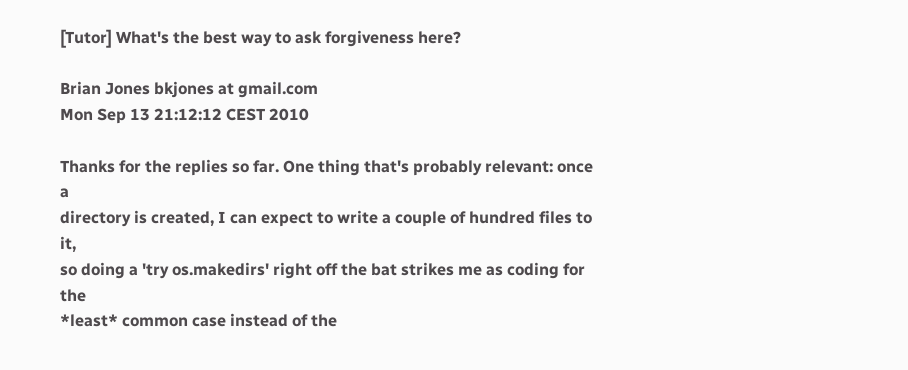[Tutor] What's the best way to ask forgiveness here?

Brian Jones bkjones at gmail.com
Mon Sep 13 21:12:12 CEST 2010

Thanks for the replies so far. One thing that's probably relevant: once a
directory is created, I can expect to write a couple of hundred files to it,
so doing a 'try os.makedirs' right off the bat strikes me as coding for the
*least* common case instead of the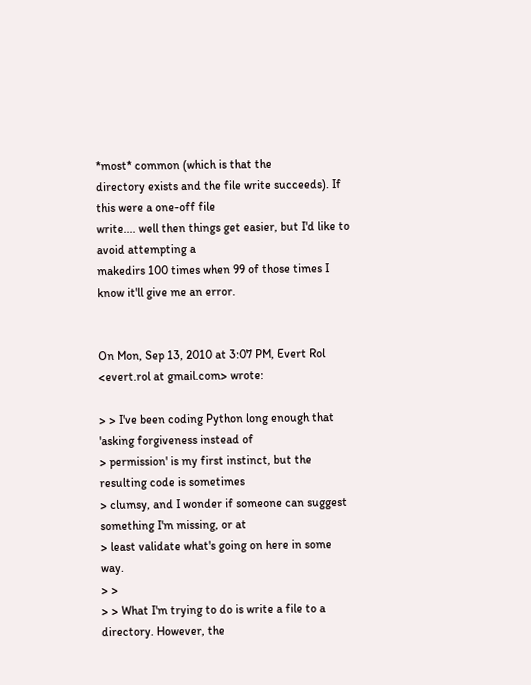*most* common (which is that the
directory exists and the file write succeeds). If this were a one-off file
write.... well then things get easier, but I'd like to avoid attempting a
makedirs 100 times when 99 of those times I know it'll give me an error.


On Mon, Sep 13, 2010 at 3:07 PM, Evert Rol <evert.rol at gmail.com> wrote:

> > I've been coding Python long enough that 'asking forgiveness instead of
> permission' is my first instinct, but the resulting code is sometimes
> clumsy, and I wonder if someone can suggest something I'm missing, or at
> least validate what's going on here in some way.
> >
> > What I'm trying to do is write a file to a directory. However, the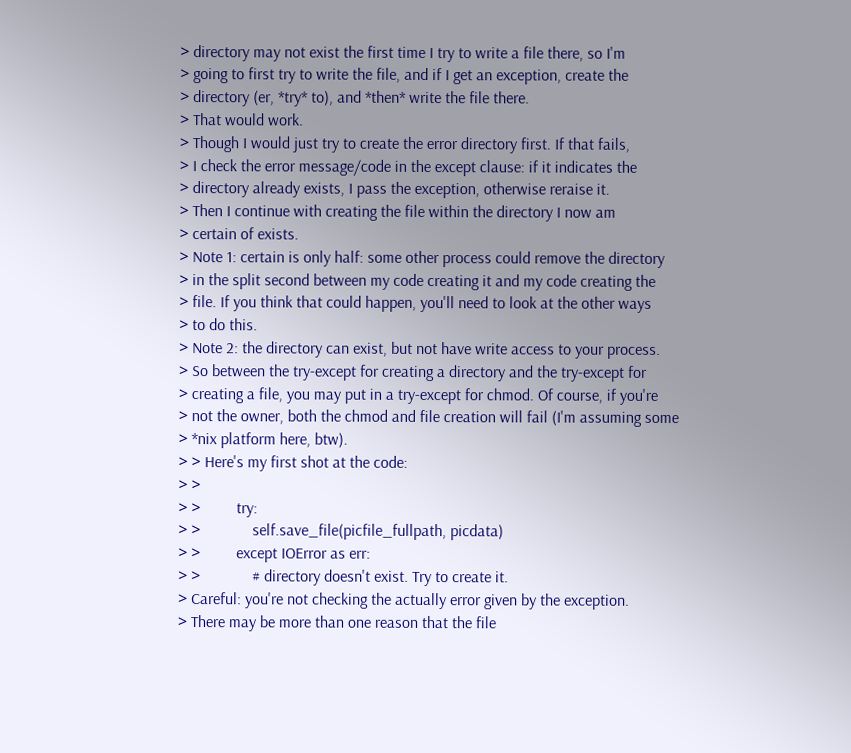> directory may not exist the first time I try to write a file there, so I'm
> going to first try to write the file, and if I get an exception, create the
> directory (er, *try* to), and *then* write the file there.
> That would work.
> Though I would just try to create the error directory first. If that fails,
> I check the error message/code in the except clause: if it indicates the
> directory already exists, I pass the exception, otherwise reraise it.
> Then I continue with creating the file within the directory I now am
> certain of exists.
> Note 1: certain is only half: some other process could remove the directory
> in the split second between my code creating it and my code creating the
> file. If you think that could happen, you'll need to look at the other ways
> to do this.
> Note 2: the directory can exist, but not have write access to your process.
> So between the try-except for creating a directory and the try-except for
> creating a file, you may put in a try-except for chmod. Of course, if you're
> not the owner, both the chmod and file creation will fail (I'm assuming some
> *nix platform here, btw).
> > Here's my first shot at the code:
> >
> >         try:
> >             self.save_file(picfile_fullpath, picdata)
> >         except IOError as err:
> >             # directory doesn't exist. Try to create it.
> Careful: you're not checking the actually error given by the exception.
> There may be more than one reason that the file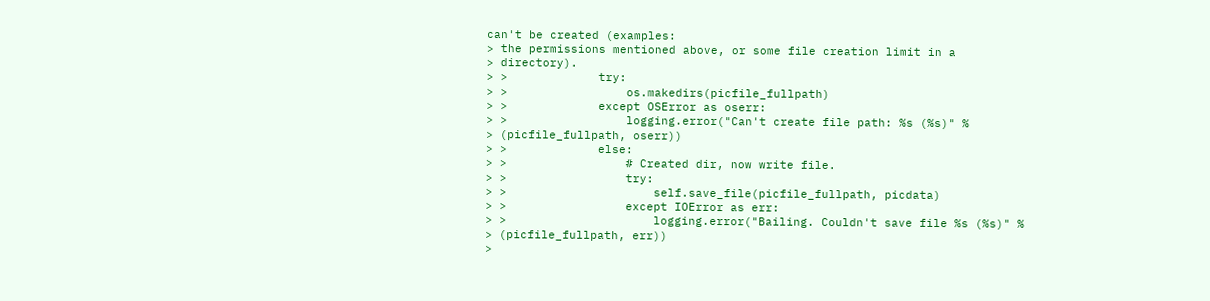can't be created (examples:
> the permissions mentioned above, or some file creation limit in a
> directory).
> >             try:
> >                 os.makedirs(picfile_fullpath)
> >             except OSError as oserr:
> >                 logging.error("Can't create file path: %s (%s)" %
> (picfile_fullpath, oserr))
> >             else:
> >                 # Created dir, now write file.
> >                 try:
> >                     self.save_file(picfile_fullpath, picdata)
> >                 except IOError as err:
> >                     logging.error("Bailing. Couldn't save file %s (%s)" %
> (picfile_fullpath, err))
>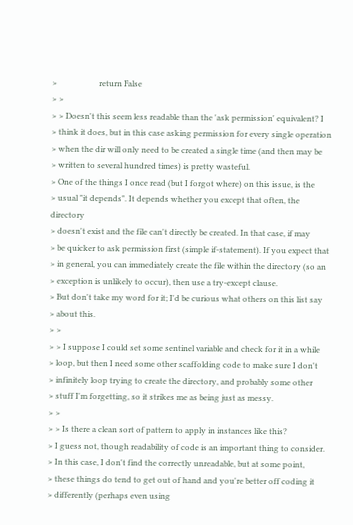>                     return False
> >
> > Doesn't this seem less readable than the 'ask permission' equivalent? I
> think it does, but in this case asking permission for every single operation
> when the dir will only need to be created a single time (and then may be
> written to several hundred times) is pretty wasteful.
> One of the things I once read (but I forgot where) on this issue, is the
> usual "it depends". It depends whether you except that often, the directory
> doesn't exist and the file can't directly be created. In that case, if may
> be quicker to ask permission first (simple if-statement). If you expect that
> in general, you can immediately create the file within the directory (so an
> exception is unlikely to occur), then use a try-except clause.
> But don't take my word for it; I'd be curious what others on this list say
> about this.
> >
> > I suppose I could set some sentinel variable and check for it in a while
> loop, but then I need some other scaffolding code to make sure I don't
> infinitely loop trying to create the directory, and probably some other
> stuff I'm forgetting, so it strikes me as being just as messy.
> >
> > Is there a clean sort of pattern to apply in instances like this?
> I guess not, though readability of code is an important thing to consider.
> In this case, I don't find the correctly unreadable, but at some point,
> these things do tend to get out of hand and you're better off coding it
> differently (perhaps even using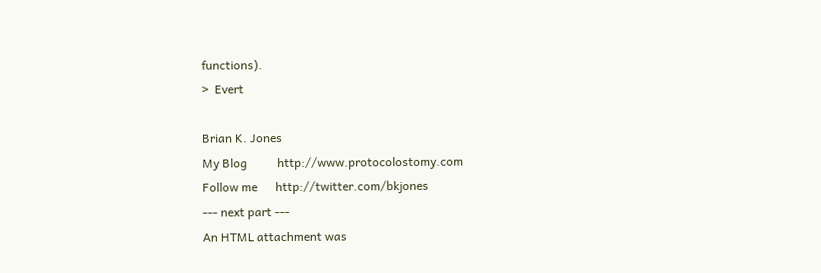functions).
>  Evert

Brian K. Jones
My Blog          http://www.protocolostomy.com
Follow me      http://twitter.com/bkjones
--- next part ---
An HTML attachment was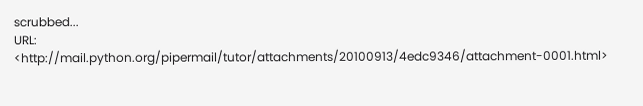scrubbed...
URL: <http://mail.python.org/pipermail/tutor/attachments/20100913/4edc9346/attachment-0001.html>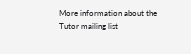More information about the Tutor mailing list